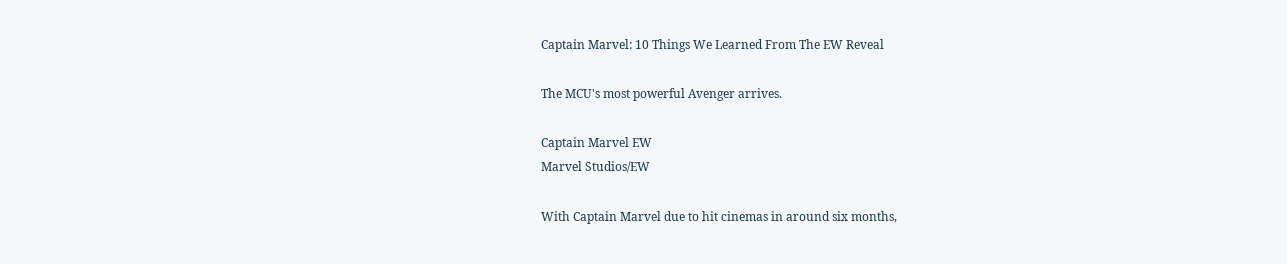Captain Marvel: 10 Things We Learned From The EW Reveal

The MCU's most powerful Avenger arrives.

Captain Marvel EW
Marvel Studios/EW

With Captain Marvel due to hit cinemas in around six months,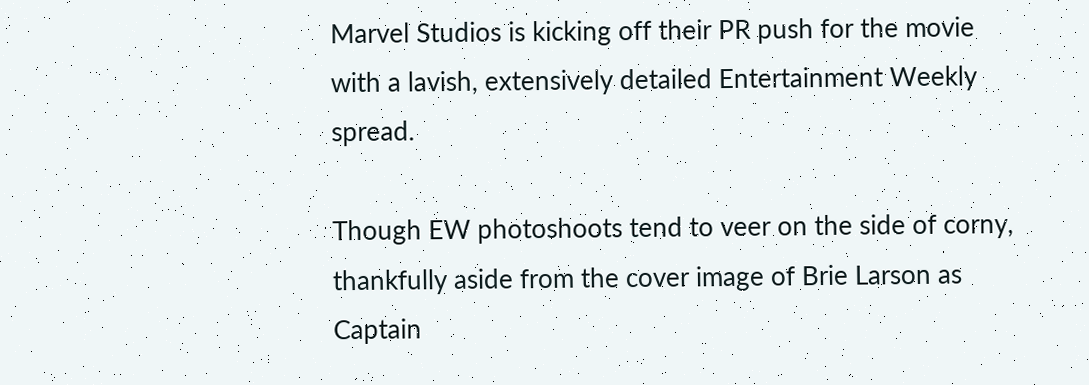Marvel Studios is kicking off their PR push for the movie with a lavish, extensively detailed Entertainment Weekly spread.

Though EW photoshoots tend to veer on the side of corny, thankfully aside from the cover image of Brie Larson as Captain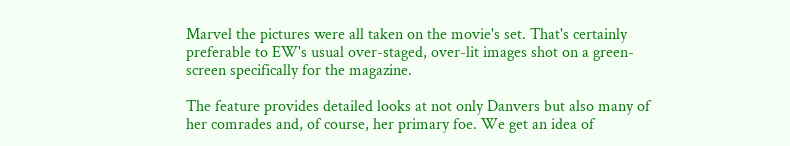Marvel the pictures were all taken on the movie's set. That's certainly preferable to EW's usual over-staged, over-lit images shot on a green-screen specifically for the magazine.

The feature provides detailed looks at not only Danvers but also many of her comrades and, of course, her primary foe. We get an idea of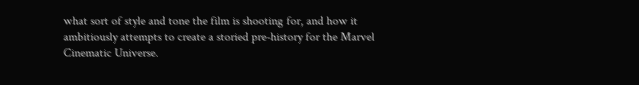what sort of style and tone the film is shooting for, and how it ambitiously attempts to create a storied pre-history for the Marvel Cinematic Universe.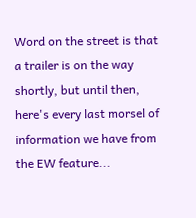Word on the street is that a trailer is on the way shortly, but until then, here's every last morsel of information we have from the EW feature...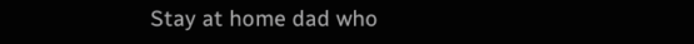Stay at home dad who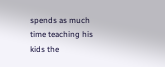spends as much time teaching his kids the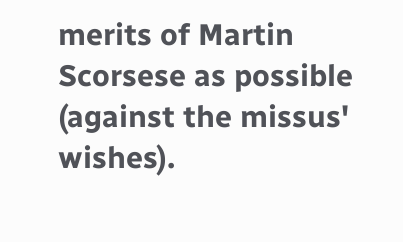merits of Martin Scorsese as possible (against the missus' wishes).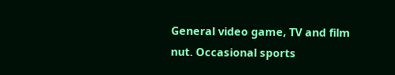General video game, TV and film nut. Occasional sports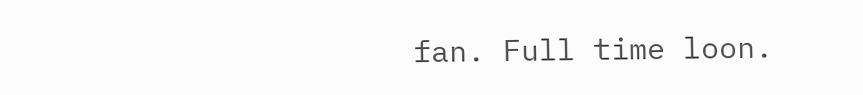fan. Full time loon.